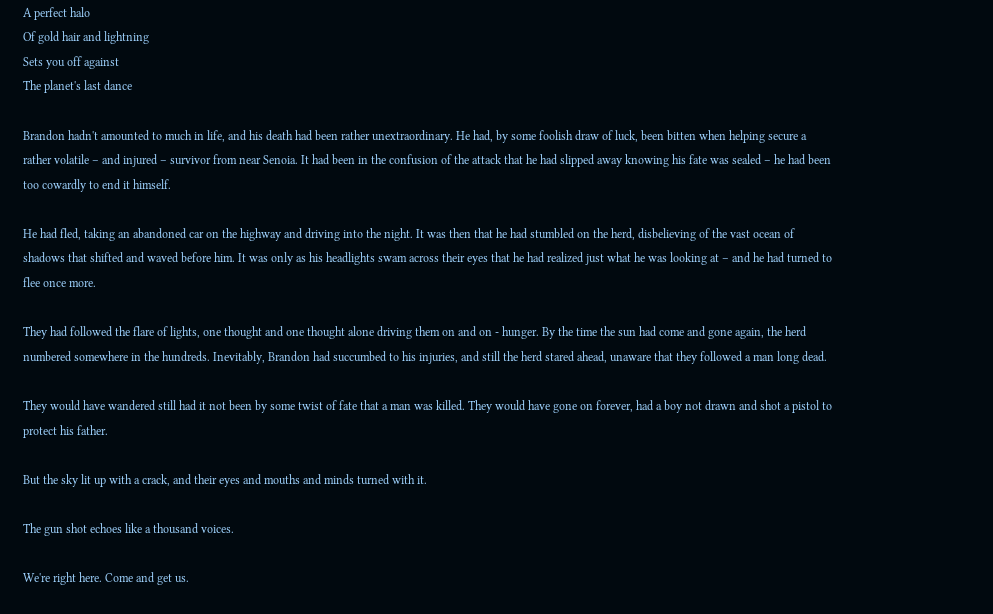A perfect halo
Of gold hair and lightning
Sets you off against
The planet's last dance

Brandon hadn't amounted to much in life, and his death had been rather unextraordinary. He had, by some foolish draw of luck, been bitten when helping secure a rather volatile – and injured – survivor from near Senoia. It had been in the confusion of the attack that he had slipped away knowing his fate was sealed – he had been too cowardly to end it himself.

He had fled, taking an abandoned car on the highway and driving into the night. It was then that he had stumbled on the herd, disbelieving of the vast ocean of shadows that shifted and waved before him. It was only as his headlights swam across their eyes that he had realized just what he was looking at – and he had turned to flee once more.

They had followed the flare of lights, one thought and one thought alone driving them on and on - hunger. By the time the sun had come and gone again, the herd numbered somewhere in the hundreds. Inevitably, Brandon had succumbed to his injuries, and still the herd stared ahead, unaware that they followed a man long dead.

They would have wandered still had it not been by some twist of fate that a man was killed. They would have gone on forever, had a boy not drawn and shot a pistol to protect his father.

But the sky lit up with a crack, and their eyes and mouths and minds turned with it.

The gun shot echoes like a thousand voices.

We're right here. Come and get us.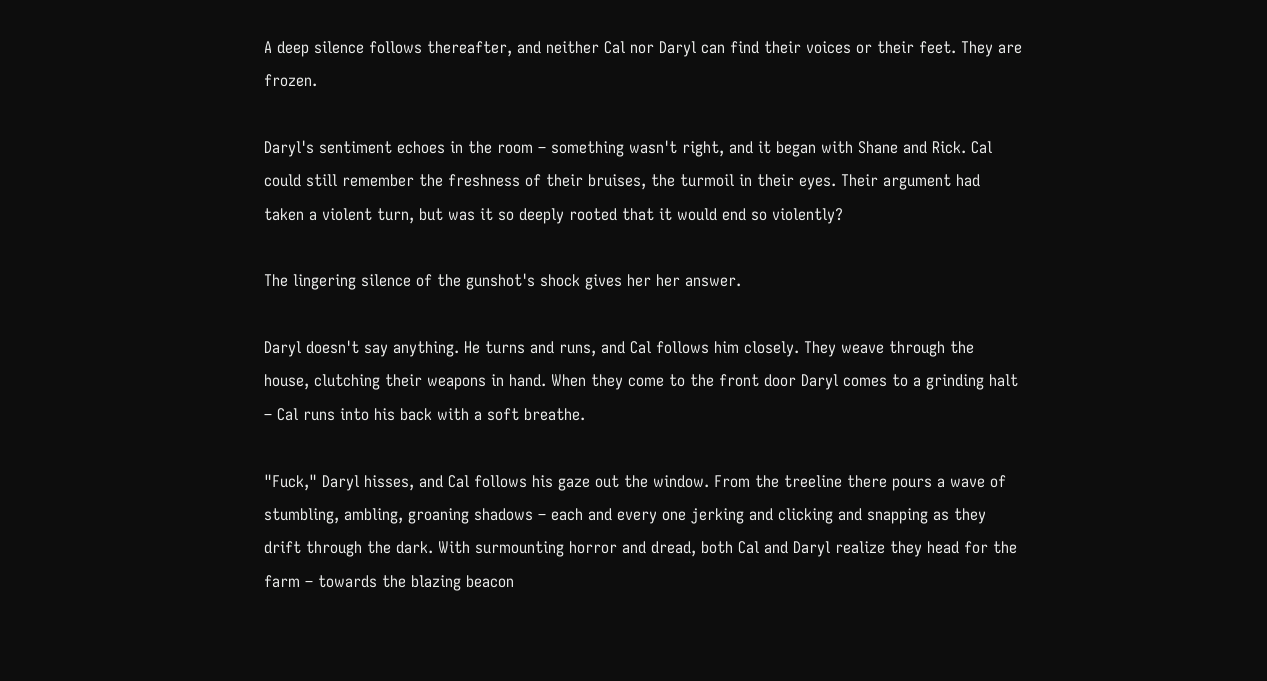A deep silence follows thereafter, and neither Cal nor Daryl can find their voices or their feet. They are frozen.

Daryl's sentiment echoes in the room – something wasn't right, and it began with Shane and Rick. Cal could still remember the freshness of their bruises, the turmoil in their eyes. Their argument had taken a violent turn, but was it so deeply rooted that it would end so violently?

The lingering silence of the gunshot's shock gives her her answer.

Daryl doesn't say anything. He turns and runs, and Cal follows him closely. They weave through the house, clutching their weapons in hand. When they come to the front door Daryl comes to a grinding halt – Cal runs into his back with a soft breathe.

"Fuck," Daryl hisses, and Cal follows his gaze out the window. From the treeline there pours a wave of stumbling, ambling, groaning shadows – each and every one jerking and clicking and snapping as they drift through the dark. With surmounting horror and dread, both Cal and Daryl realize they head for the farm – towards the blazing beacon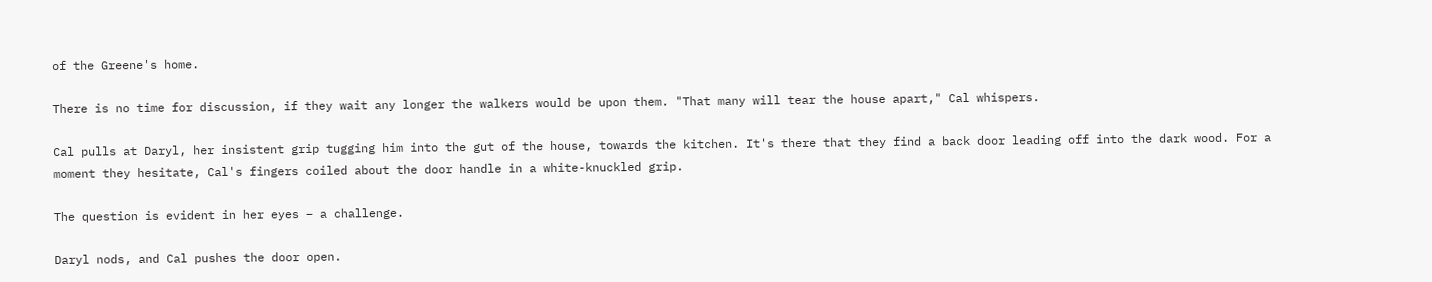of the Greene's home.

There is no time for discussion, if they wait any longer the walkers would be upon them. "That many will tear the house apart," Cal whispers.

Cal pulls at Daryl, her insistent grip tugging him into the gut of the house, towards the kitchen. It's there that they find a back door leading off into the dark wood. For a moment they hesitate, Cal's fingers coiled about the door handle in a white-knuckled grip.

The question is evident in her eyes – a challenge.

Daryl nods, and Cal pushes the door open.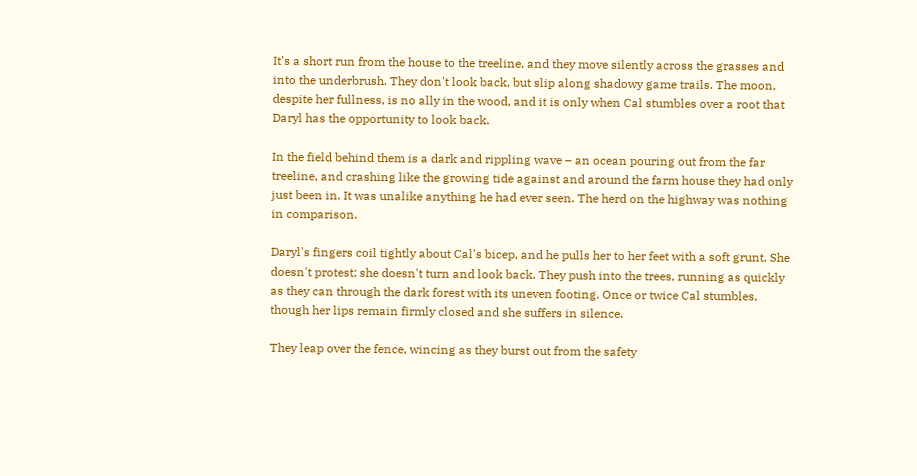It's a short run from the house to the treeline, and they move silently across the grasses and into the underbrush. They don't look back, but slip along shadowy game trails. The moon, despite her fullness, is no ally in the wood, and it is only when Cal stumbles over a root that Daryl has the opportunity to look back.

In the field behind them is a dark and rippling wave – an ocean pouring out from the far treeline, and crashing like the growing tide against and around the farm house they had only just been in. It was unalike anything he had ever seen. The herd on the highway was nothing in comparison.

Daryl's fingers coil tightly about Cal's bicep, and he pulls her to her feet with a soft grunt. She doesn't protest; she doesn't turn and look back. They push into the trees, running as quickly as they can through the dark forest with its uneven footing. Once or twice Cal stumbles, though her lips remain firmly closed and she suffers in silence.

They leap over the fence, wincing as they burst out from the safety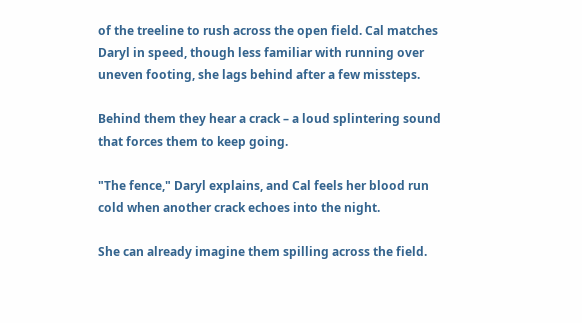of the treeline to rush across the open field. Cal matches Daryl in speed, though less familiar with running over uneven footing, she lags behind after a few missteps.

Behind them they hear a crack – a loud splintering sound that forces them to keep going.

"The fence," Daryl explains, and Cal feels her blood run cold when another crack echoes into the night.

She can already imagine them spilling across the field.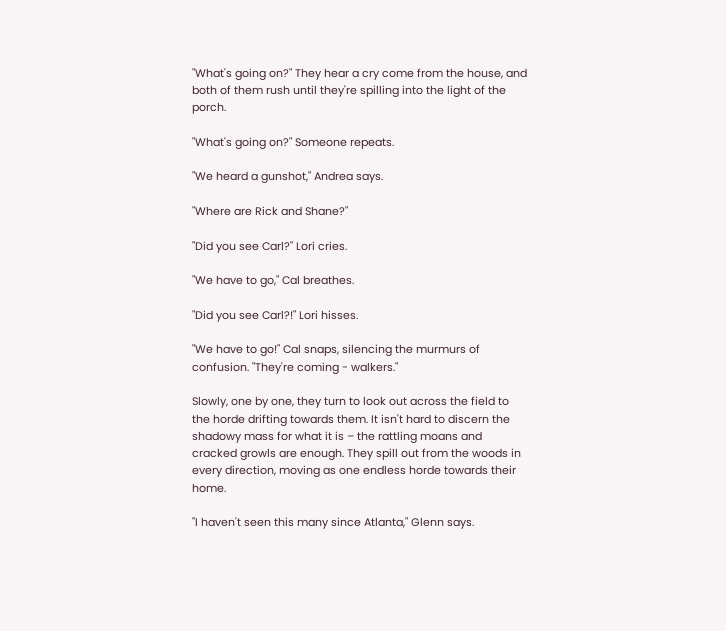"What's going on?" They hear a cry come from the house, and both of them rush until they're spilling into the light of the porch.

"What's going on?" Someone repeats.

"We heard a gunshot," Andrea says.

"Where are Rick and Shane?"

"Did you see Carl?" Lori cries.

"We have to go," Cal breathes.

"Did you see Carl?!" Lori hisses.

"We have to go!" Cal snaps, silencing the murmurs of confusion. "They're coming - walkers."

Slowly, one by one, they turn to look out across the field to the horde drifting towards them. It isn't hard to discern the shadowy mass for what it is – the rattling moans and cracked growls are enough. They spill out from the woods in every direction, moving as one endless horde towards their home.

"I haven't seen this many since Atlanta," Glenn says.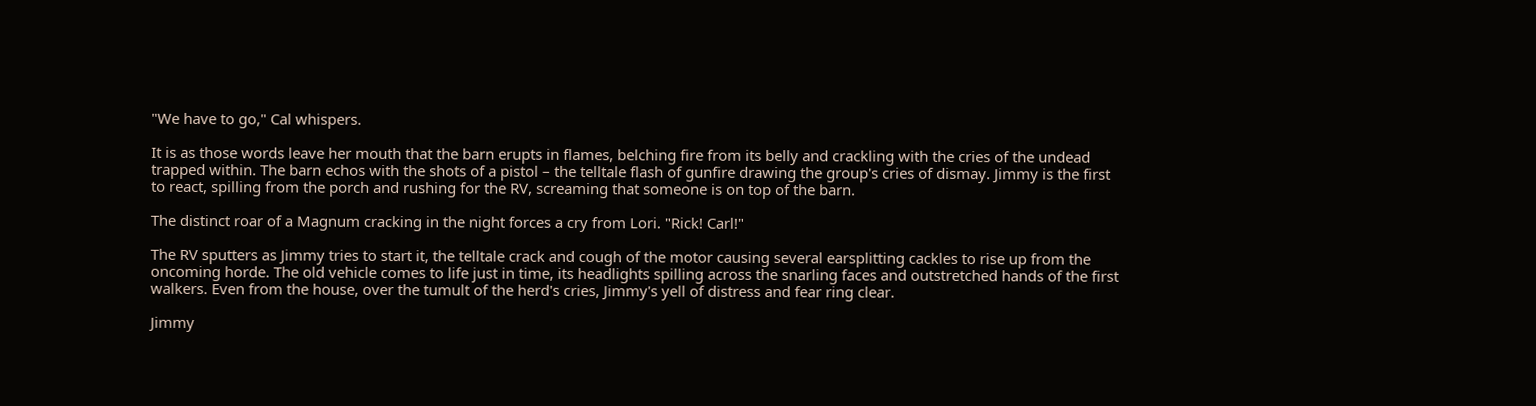"We have to go," Cal whispers.

It is as those words leave her mouth that the barn erupts in flames, belching fire from its belly and crackling with the cries of the undead trapped within. The barn echos with the shots of a pistol – the telltale flash of gunfire drawing the group's cries of dismay. Jimmy is the first to react, spilling from the porch and rushing for the RV, screaming that someone is on top of the barn.

The distinct roar of a Magnum cracking in the night forces a cry from Lori. "Rick! Carl!"

The RV sputters as Jimmy tries to start it, the telltale crack and cough of the motor causing several earsplitting cackles to rise up from the oncoming horde. The old vehicle comes to life just in time, its headlights spilling across the snarling faces and outstretched hands of the first walkers. Even from the house, over the tumult of the herd's cries, Jimmy's yell of distress and fear ring clear.

Jimmy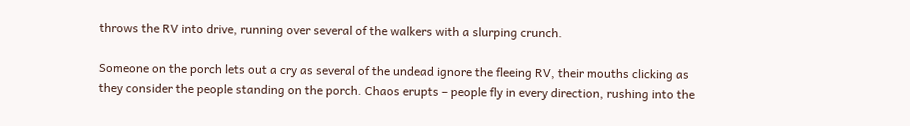throws the RV into drive, running over several of the walkers with a slurping crunch.

Someone on the porch lets out a cry as several of the undead ignore the fleeing RV, their mouths clicking as they consider the people standing on the porch. Chaos erupts – people fly in every direction, rushing into the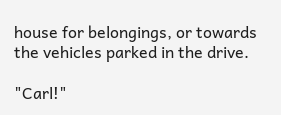house for belongings, or towards the vehicles parked in the drive.

"Carl!"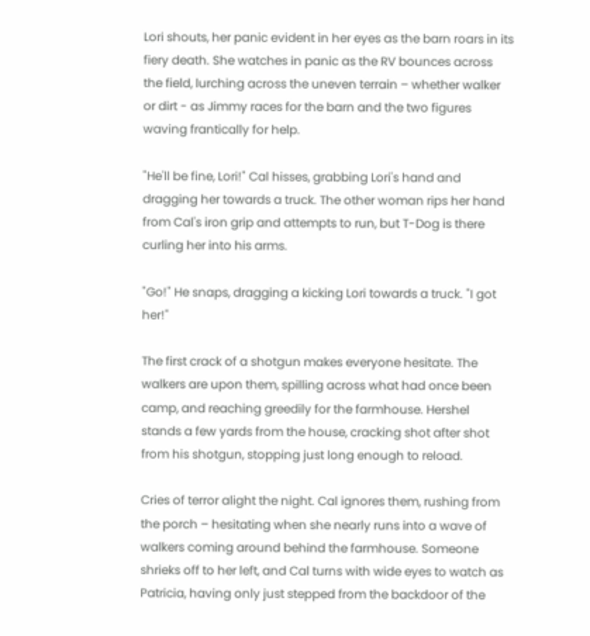Lori shouts, her panic evident in her eyes as the barn roars in its fiery death. She watches in panic as the RV bounces across the field, lurching across the uneven terrain – whether walker or dirt - as Jimmy races for the barn and the two figures waving frantically for help.

"He'll be fine, Lori!" Cal hisses, grabbing Lori's hand and dragging her towards a truck. The other woman rips her hand from Cal's iron grip and attempts to run, but T-Dog is there curling her into his arms.

"Go!" He snaps, dragging a kicking Lori towards a truck. "I got her!"

The first crack of a shotgun makes everyone hesitate. The walkers are upon them, spilling across what had once been camp, and reaching greedily for the farmhouse. Hershel stands a few yards from the house, cracking shot after shot from his shotgun, stopping just long enough to reload.

Cries of terror alight the night. Cal ignores them, rushing from the porch – hesitating when she nearly runs into a wave of walkers coming around behind the farmhouse. Someone shrieks off to her left, and Cal turns with wide eyes to watch as Patricia, having only just stepped from the backdoor of the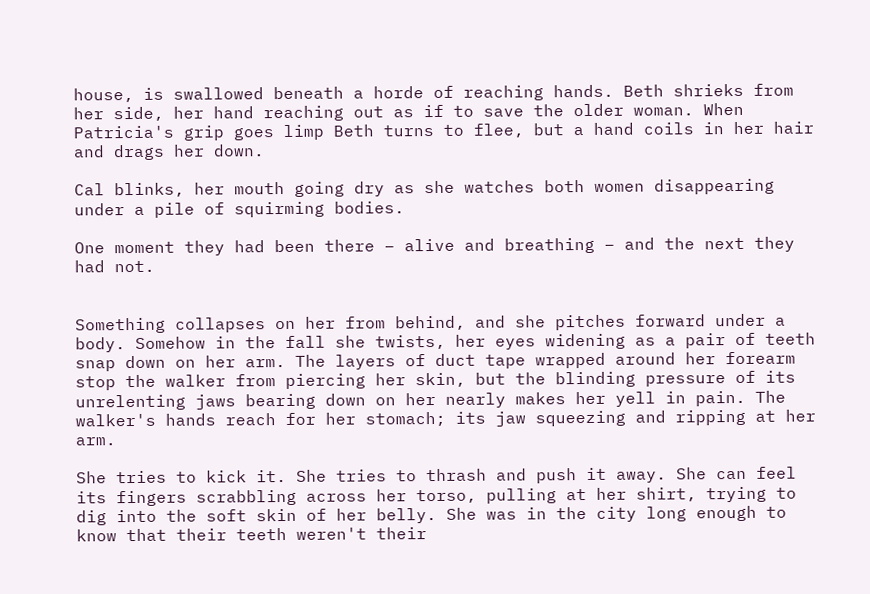house, is swallowed beneath a horde of reaching hands. Beth shrieks from her side, her hand reaching out as if to save the older woman. When Patricia's grip goes limp Beth turns to flee, but a hand coils in her hair and drags her down.

Cal blinks, her mouth going dry as she watches both women disappearing under a pile of squirming bodies.

One moment they had been there – alive and breathing – and the next they had not.


Something collapses on her from behind, and she pitches forward under a body. Somehow in the fall she twists, her eyes widening as a pair of teeth snap down on her arm. The layers of duct tape wrapped around her forearm stop the walker from piercing her skin, but the blinding pressure of its unrelenting jaws bearing down on her nearly makes her yell in pain. The walker's hands reach for her stomach; its jaw squeezing and ripping at her arm.

She tries to kick it. She tries to thrash and push it away. She can feel its fingers scrabbling across her torso, pulling at her shirt, trying to dig into the soft skin of her belly. She was in the city long enough to know that their teeth weren't their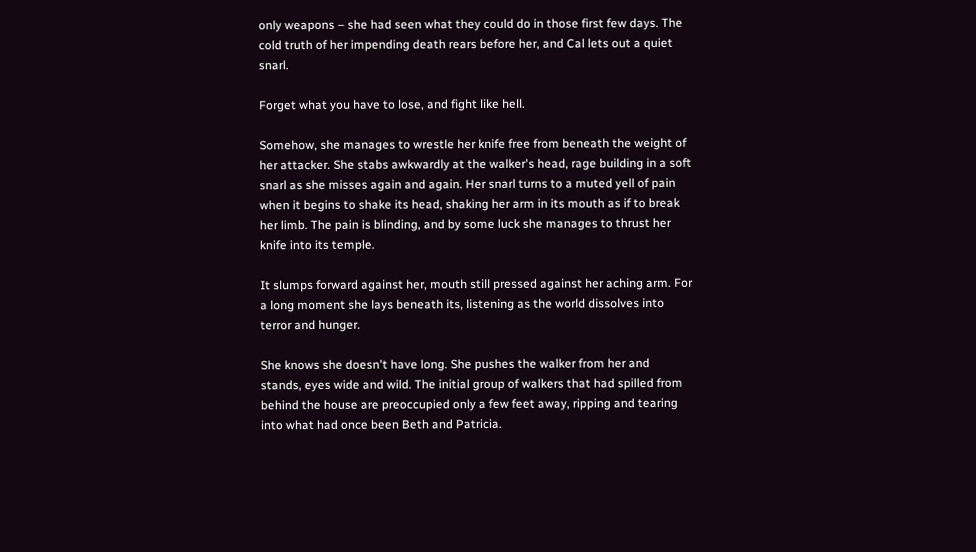only weapons – she had seen what they could do in those first few days. The cold truth of her impending death rears before her, and Cal lets out a quiet snarl.

Forget what you have to lose, and fight like hell.

Somehow, she manages to wrestle her knife free from beneath the weight of her attacker. She stabs awkwardly at the walker's head, rage building in a soft snarl as she misses again and again. Her snarl turns to a muted yell of pain when it begins to shake its head, shaking her arm in its mouth as if to break her limb. The pain is blinding, and by some luck she manages to thrust her knife into its temple.

It slumps forward against her, mouth still pressed against her aching arm. For a long moment she lays beneath its, listening as the world dissolves into terror and hunger.

She knows she doesn't have long. She pushes the walker from her and stands, eyes wide and wild. The initial group of walkers that had spilled from behind the house are preoccupied only a few feet away, ripping and tearing into what had once been Beth and Patricia.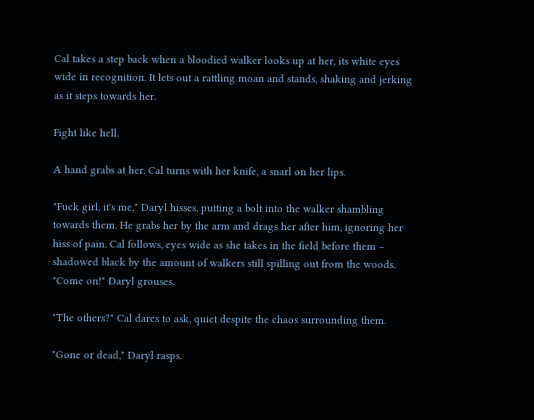Cal takes a step back when a bloodied walker looks up at her, its white eyes wide in recognition. It lets out a rattling moan and stands, shaking and jerking as it steps towards her.

Fight like hell.

A hand grabs at her. Cal turns with her knife, a snarl on her lips.

"Fuck girl, it's me," Daryl hisses, putting a bolt into the walker shambling towards them. He grabs her by the arm and drags her after him, ignoring her hiss of pain. Cal follows, eyes wide as she takes in the field before them – shadowed black by the amount of walkers still spilling out from the woods. "Come on!" Daryl grouses.

"The others?" Cal dares to ask, quiet despite the chaos surrounding them.

"Gone or dead," Daryl rasps.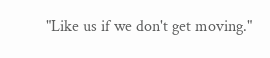"Like us if we don't get moving."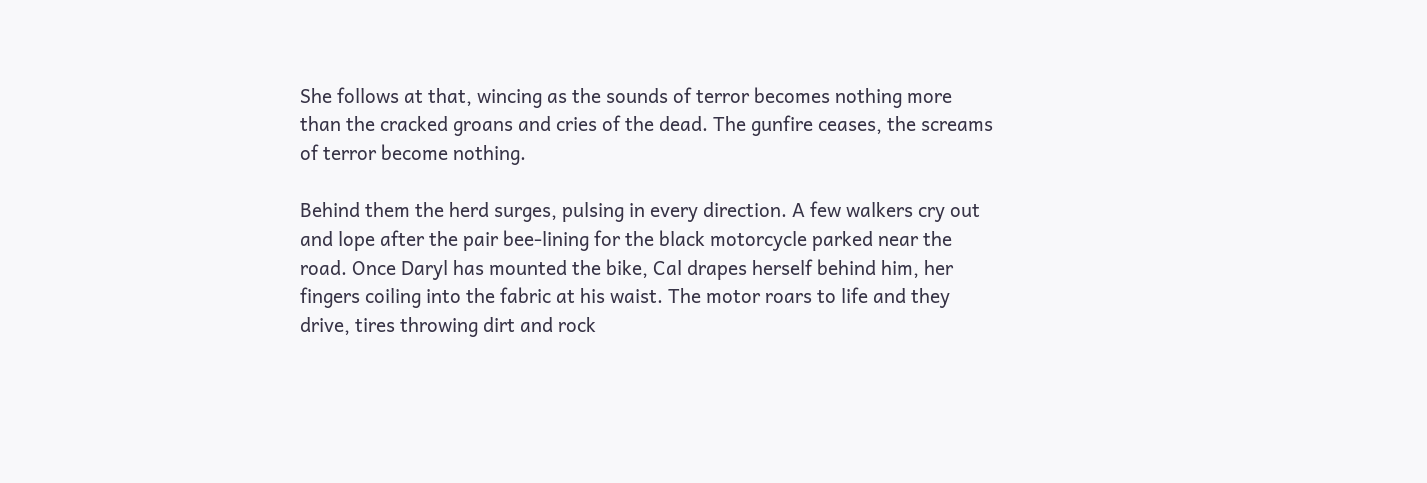She follows at that, wincing as the sounds of terror becomes nothing more than the cracked groans and cries of the dead. The gunfire ceases, the screams of terror become nothing.

Behind them the herd surges, pulsing in every direction. A few walkers cry out and lope after the pair bee-lining for the black motorcycle parked near the road. Once Daryl has mounted the bike, Cal drapes herself behind him, her fingers coiling into the fabric at his waist. The motor roars to life and they drive, tires throwing dirt and rock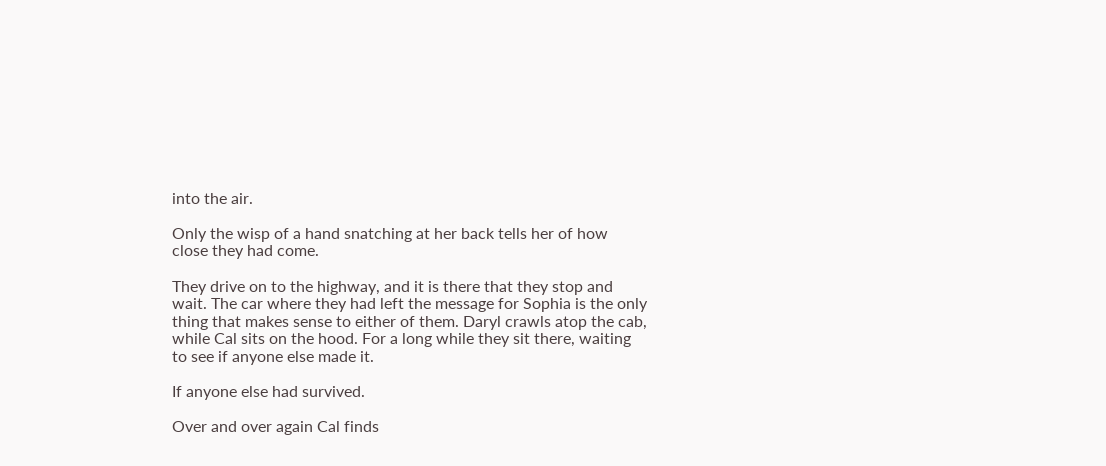into the air.

Only the wisp of a hand snatching at her back tells her of how close they had come.

They drive on to the highway, and it is there that they stop and wait. The car where they had left the message for Sophia is the only thing that makes sense to either of them. Daryl crawls atop the cab, while Cal sits on the hood. For a long while they sit there, waiting to see if anyone else made it.

If anyone else had survived.

Over and over again Cal finds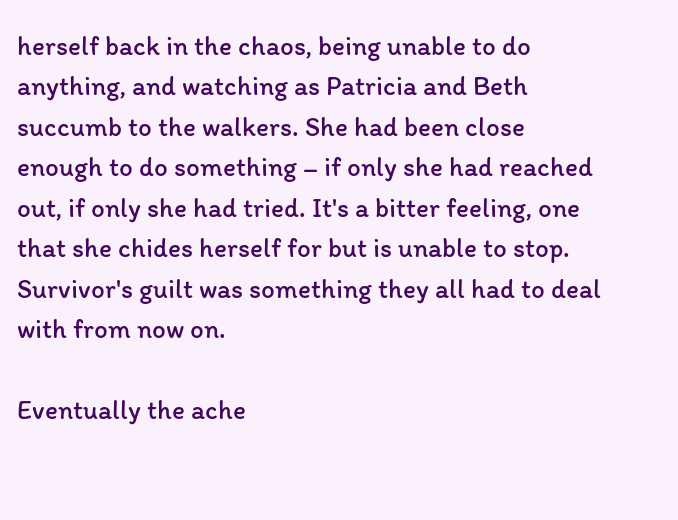herself back in the chaos, being unable to do anything, and watching as Patricia and Beth succumb to the walkers. She had been close enough to do something – if only she had reached out, if only she had tried. It's a bitter feeling, one that she chides herself for but is unable to stop. Survivor's guilt was something they all had to deal with from now on.

Eventually the ache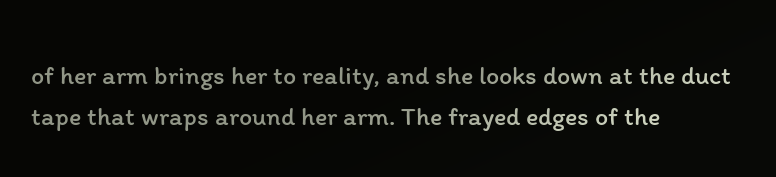of her arm brings her to reality, and she looks down at the duct tape that wraps around her arm. The frayed edges of the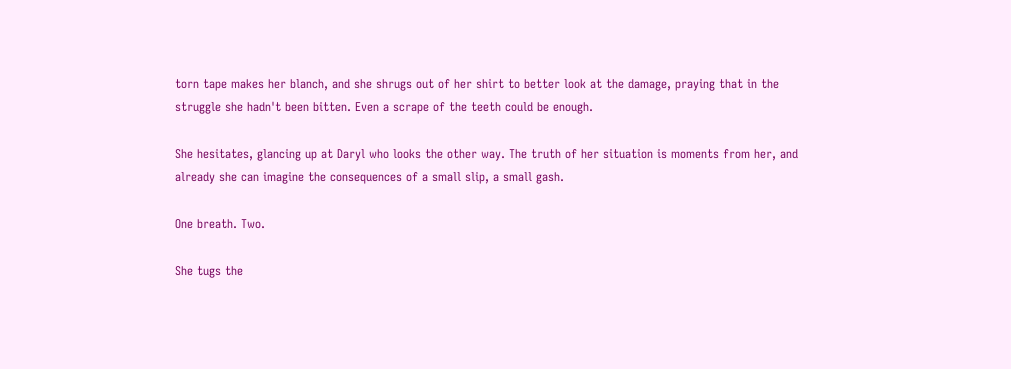torn tape makes her blanch, and she shrugs out of her shirt to better look at the damage, praying that in the struggle she hadn't been bitten. Even a scrape of the teeth could be enough.

She hesitates, glancing up at Daryl who looks the other way. The truth of her situation is moments from her, and already she can imagine the consequences of a small slip, a small gash.

One breath. Two.

She tugs the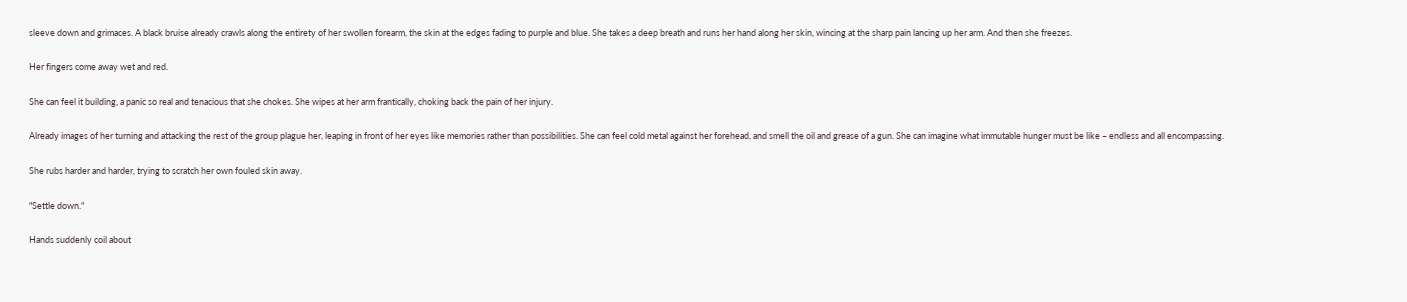sleeve down and grimaces. A black bruise already crawls along the entirety of her swollen forearm, the skin at the edges fading to purple and blue. She takes a deep breath and runs her hand along her skin, wincing at the sharp pain lancing up her arm. And then she freezes.

Her fingers come away wet and red.

She can feel it building, a panic so real and tenacious that she chokes. She wipes at her arm frantically, choking back the pain of her injury.

Already images of her turning and attacking the rest of the group plague her, leaping in front of her eyes like memories rather than possibilities. She can feel cold metal against her forehead, and smell the oil and grease of a gun. She can imagine what immutable hunger must be like – endless and all encompassing.

She rubs harder and harder, trying to scratch her own fouled skin away.

"Settle down."

Hands suddenly coil about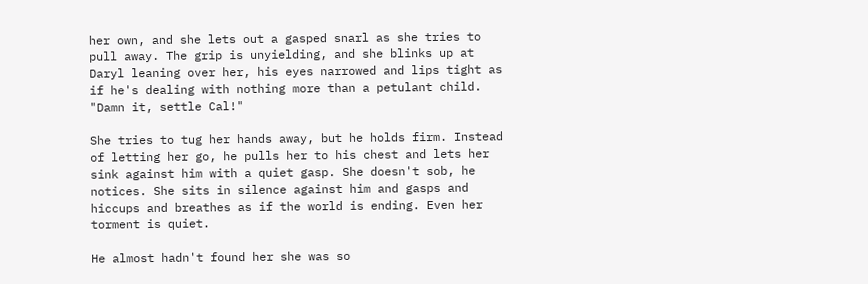her own, and she lets out a gasped snarl as she tries to pull away. The grip is unyielding, and she blinks up at Daryl leaning over her, his eyes narrowed and lips tight as if he's dealing with nothing more than a petulant child. "Damn it, settle Cal!"

She tries to tug her hands away, but he holds firm. Instead of letting her go, he pulls her to his chest and lets her sink against him with a quiet gasp. She doesn't sob, he notices. She sits in silence against him and gasps and hiccups and breathes as if the world is ending. Even her torment is quiet.

He almost hadn't found her she was so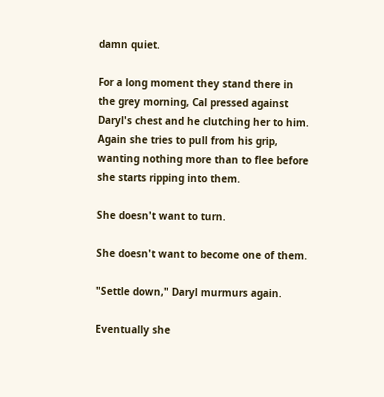damn quiet.

For a long moment they stand there in the grey morning, Cal pressed against Daryl's chest and he clutching her to him. Again she tries to pull from his grip, wanting nothing more than to flee before she starts ripping into them.

She doesn't want to turn.

She doesn't want to become one of them.

"Settle down," Daryl murmurs again.

Eventually she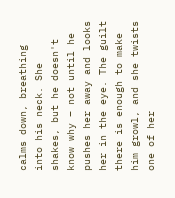calms down, breathing into his neck. She shakes, but he doesn't know why – not until he pushes her away and looks her in the eye. The guilt there is enough to make him growl, and she twists one of her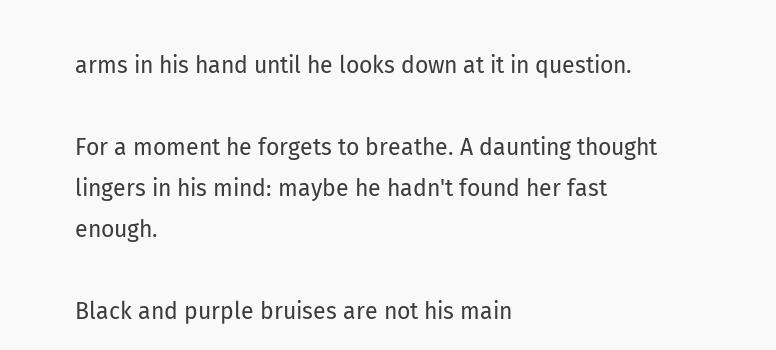arms in his hand until he looks down at it in question.

For a moment he forgets to breathe. A daunting thought lingers in his mind: maybe he hadn't found her fast enough.

Black and purple bruises are not his main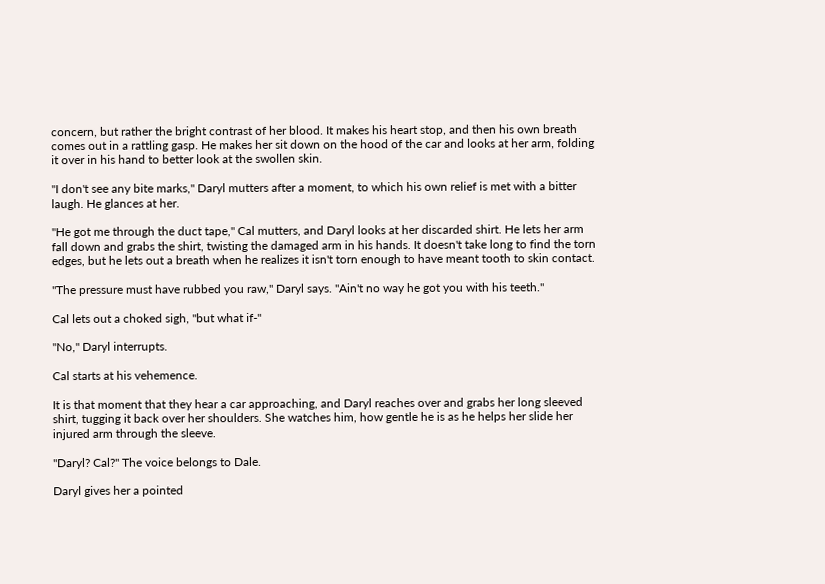concern, but rather the bright contrast of her blood. It makes his heart stop, and then his own breath comes out in a rattling gasp. He makes her sit down on the hood of the car and looks at her arm, folding it over in his hand to better look at the swollen skin.

"I don't see any bite marks," Daryl mutters after a moment, to which his own relief is met with a bitter laugh. He glances at her.

"He got me through the duct tape," Cal mutters, and Daryl looks at her discarded shirt. He lets her arm fall down and grabs the shirt, twisting the damaged arm in his hands. It doesn't take long to find the torn edges, but he lets out a breath when he realizes it isn't torn enough to have meant tooth to skin contact.

"The pressure must have rubbed you raw," Daryl says. "Ain't no way he got you with his teeth."

Cal lets out a choked sigh, "but what if-"

"No," Daryl interrupts.

Cal starts at his vehemence.

It is that moment that they hear a car approaching, and Daryl reaches over and grabs her long sleeved shirt, tugging it back over her shoulders. She watches him, how gentle he is as he helps her slide her injured arm through the sleeve.

"Daryl? Cal?" The voice belongs to Dale.

Daryl gives her a pointed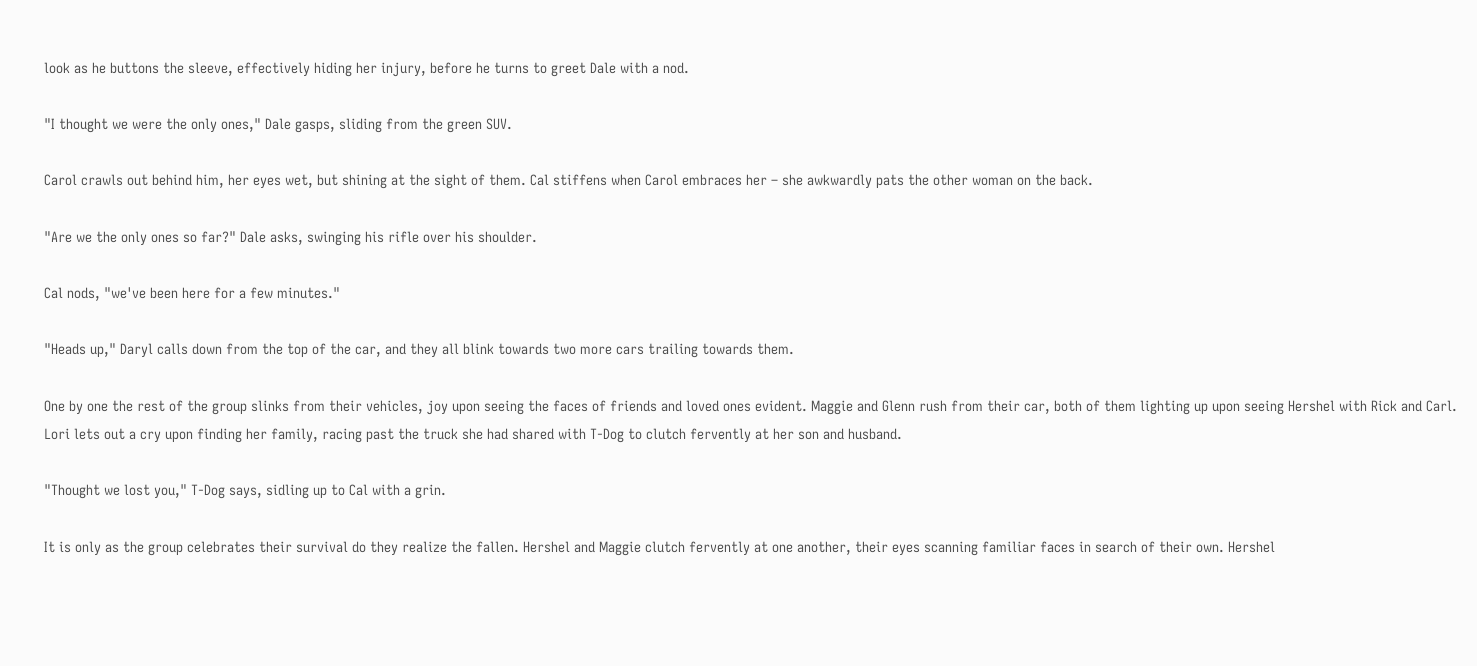look as he buttons the sleeve, effectively hiding her injury, before he turns to greet Dale with a nod.

"I thought we were the only ones," Dale gasps, sliding from the green SUV.

Carol crawls out behind him, her eyes wet, but shining at the sight of them. Cal stiffens when Carol embraces her – she awkwardly pats the other woman on the back.

"Are we the only ones so far?" Dale asks, swinging his rifle over his shoulder.

Cal nods, "we've been here for a few minutes."

"Heads up," Daryl calls down from the top of the car, and they all blink towards two more cars trailing towards them.

One by one the rest of the group slinks from their vehicles, joy upon seeing the faces of friends and loved ones evident. Maggie and Glenn rush from their car, both of them lighting up upon seeing Hershel with Rick and Carl. Lori lets out a cry upon finding her family, racing past the truck she had shared with T-Dog to clutch fervently at her son and husband.

"Thought we lost you," T-Dog says, sidling up to Cal with a grin.

It is only as the group celebrates their survival do they realize the fallen. Hershel and Maggie clutch fervently at one another, their eyes scanning familiar faces in search of their own. Hershel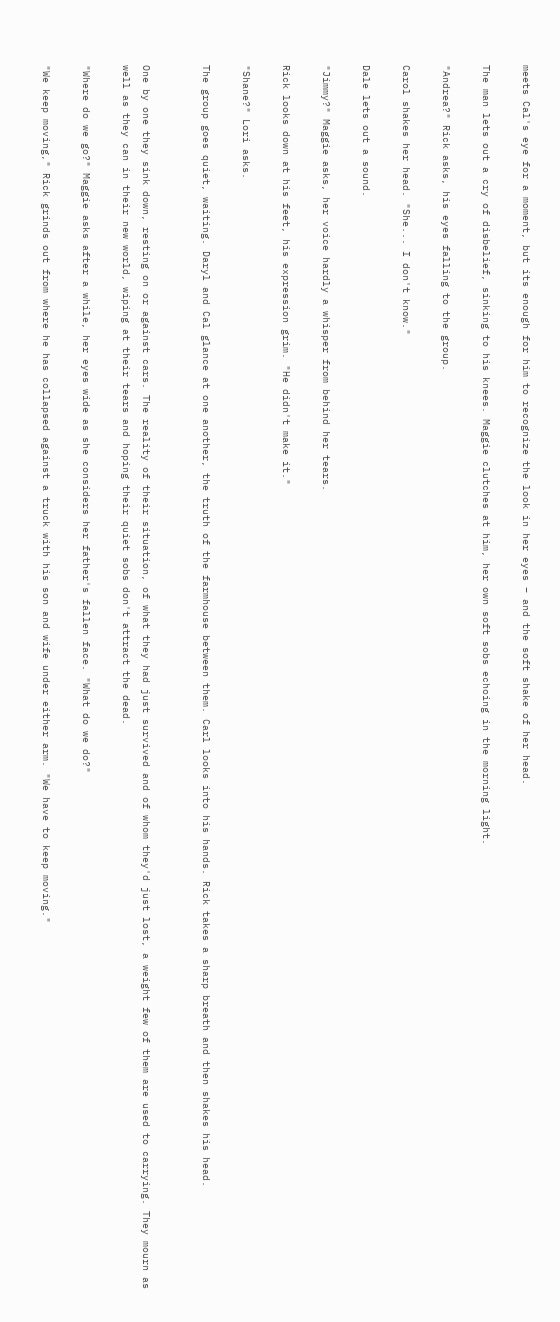meets Cal's eye for a moment, but its enough for him to recognize the look in her eyes – and the soft shake of her head.

The man lets out a cry of disbelief, sinking to his knees. Maggie clutches at him, her own soft sobs echoing in the morning light.

"Andrea?" Rick asks, his eyes falling to the group.

Carol shakes her head. "She... I don't know."

Dale lets out a sound.

"Jimmy?" Maggie asks, her voice hardly a whisper from behind her tears.

Rick looks down at his feet, his expression grim. "He didn't make it."

"Shane?" Lori asks.

The group goes quiet, waiting. Daryl and Cal glance at one another, the truth of the farmhouse between them. Carl looks into his hands. Rick takes a sharp breath and then shakes his head.


One by one they sink down, resting on or against cars. The reality of their situation, of what they had just survived and of whom they'd just lost, a weight few of them are used to carrying. They mourn as well as they can in their new world, wiping at their tears and hoping their quiet sobs don't attract the dead.

"Where do we go?" Maggie asks after a while, her eyes wide as she considers her father's fallen face. "What do we do?"

"We keep moving," Rick grinds out from where he has collapsed against a truck with his son and wife under either arm. "We have to keep moving."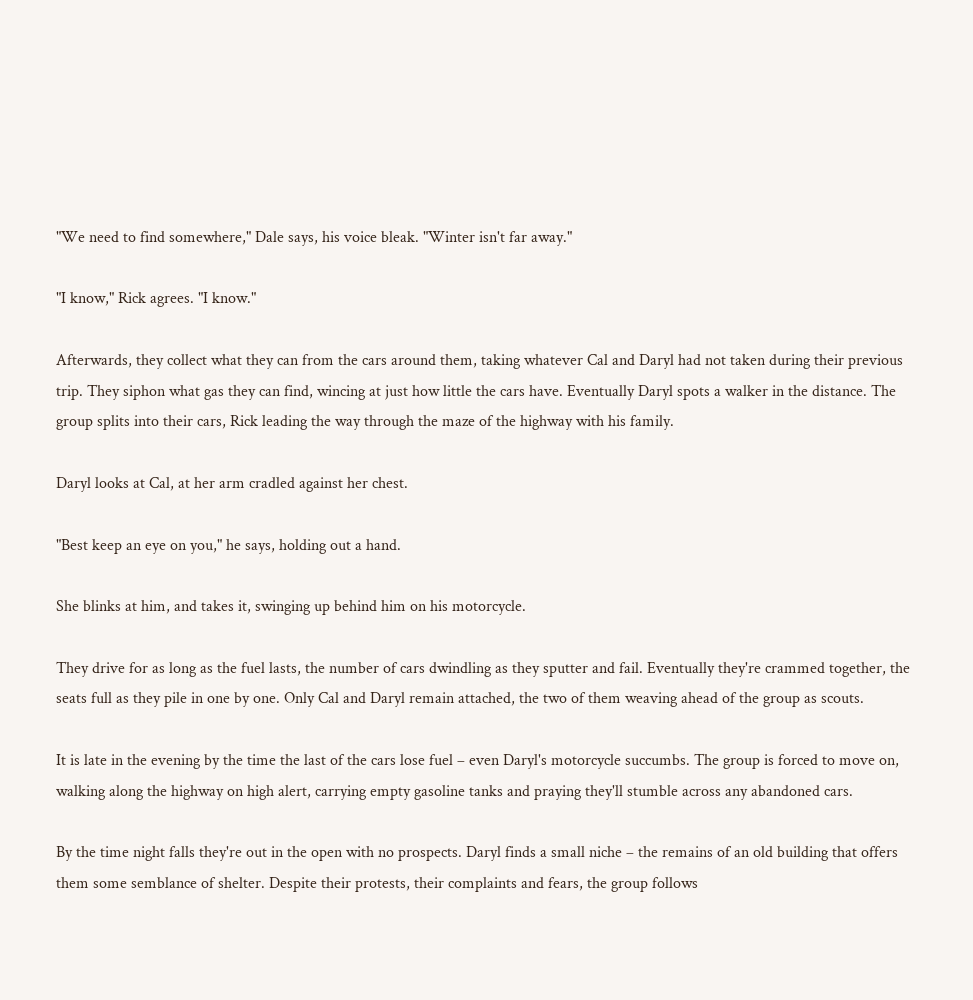"We need to find somewhere," Dale says, his voice bleak. "Winter isn't far away."

"I know," Rick agrees. "I know."

Afterwards, they collect what they can from the cars around them, taking whatever Cal and Daryl had not taken during their previous trip. They siphon what gas they can find, wincing at just how little the cars have. Eventually Daryl spots a walker in the distance. The group splits into their cars, Rick leading the way through the maze of the highway with his family.

Daryl looks at Cal, at her arm cradled against her chest.

"Best keep an eye on you," he says, holding out a hand.

She blinks at him, and takes it, swinging up behind him on his motorcycle.

They drive for as long as the fuel lasts, the number of cars dwindling as they sputter and fail. Eventually they're crammed together, the seats full as they pile in one by one. Only Cal and Daryl remain attached, the two of them weaving ahead of the group as scouts.

It is late in the evening by the time the last of the cars lose fuel – even Daryl's motorcycle succumbs. The group is forced to move on, walking along the highway on high alert, carrying empty gasoline tanks and praying they'll stumble across any abandoned cars.

By the time night falls they're out in the open with no prospects. Daryl finds a small niche – the remains of an old building that offers them some semblance of shelter. Despite their protests, their complaints and fears, the group follows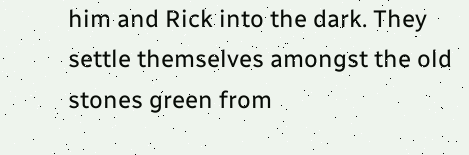him and Rick into the dark. They settle themselves amongst the old stones green from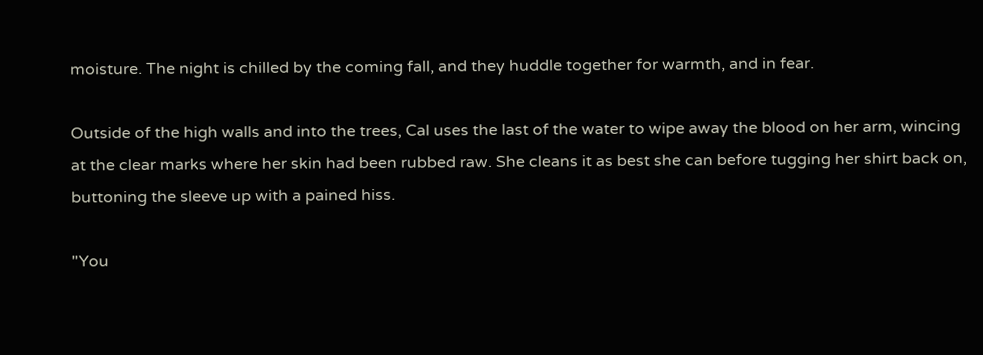moisture. The night is chilled by the coming fall, and they huddle together for warmth, and in fear.

Outside of the high walls and into the trees, Cal uses the last of the water to wipe away the blood on her arm, wincing at the clear marks where her skin had been rubbed raw. She cleans it as best she can before tugging her shirt back on, buttoning the sleeve up with a pained hiss.

"You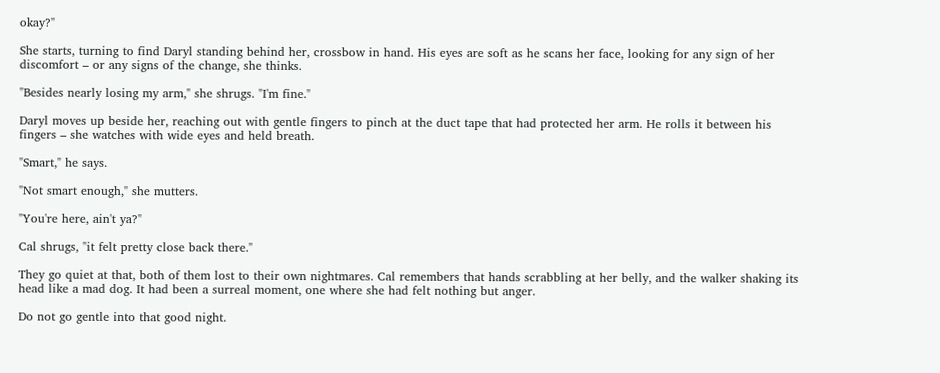okay?"

She starts, turning to find Daryl standing behind her, crossbow in hand. His eyes are soft as he scans her face, looking for any sign of her discomfort – or any signs of the change, she thinks.

"Besides nearly losing my arm," she shrugs. "I'm fine."

Daryl moves up beside her, reaching out with gentle fingers to pinch at the duct tape that had protected her arm. He rolls it between his fingers – she watches with wide eyes and held breath.

"Smart," he says.

"Not smart enough," she mutters.

"You're here, ain't ya?"

Cal shrugs, "it felt pretty close back there."

They go quiet at that, both of them lost to their own nightmares. Cal remembers that hands scrabbling at her belly, and the walker shaking its head like a mad dog. It had been a surreal moment, one where she had felt nothing but anger.

Do not go gentle into that good night.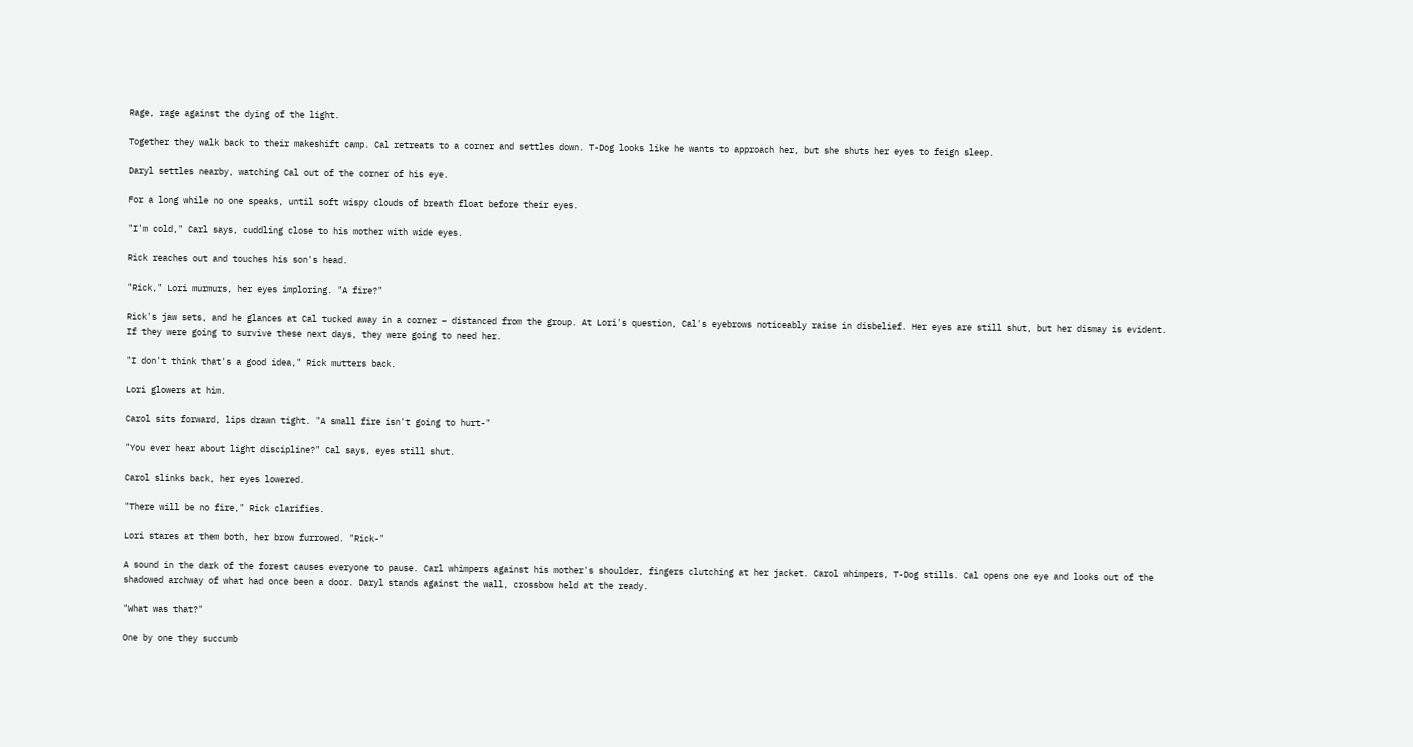Rage, rage against the dying of the light.

Together they walk back to their makeshift camp. Cal retreats to a corner and settles down. T-Dog looks like he wants to approach her, but she shuts her eyes to feign sleep.

Daryl settles nearby, watching Cal out of the corner of his eye.

For a long while no one speaks, until soft wispy clouds of breath float before their eyes.

"I'm cold," Carl says, cuddling close to his mother with wide eyes.

Rick reaches out and touches his son's head.

"Rick," Lori murmurs, her eyes imploring. "A fire?"

Rick's jaw sets, and he glances at Cal tucked away in a corner – distanced from the group. At Lori's question, Cal's eyebrows noticeably raise in disbelief. Her eyes are still shut, but her dismay is evident. If they were going to survive these next days, they were going to need her.

"I don't think that's a good idea," Rick mutters back.

Lori glowers at him.

Carol sits forward, lips drawn tight. "A small fire isn't going to hurt-"

"You ever hear about light discipline?" Cal says, eyes still shut.

Carol slinks back, her eyes lowered.

"There will be no fire," Rick clarifies.

Lori stares at them both, her brow furrowed. "Rick-"

A sound in the dark of the forest causes everyone to pause. Carl whimpers against his mother's shoulder, fingers clutching at her jacket. Carol whimpers, T-Dog stills. Cal opens one eye and looks out of the shadowed archway of what had once been a door. Daryl stands against the wall, crossbow held at the ready.

"What was that?"

One by one they succumb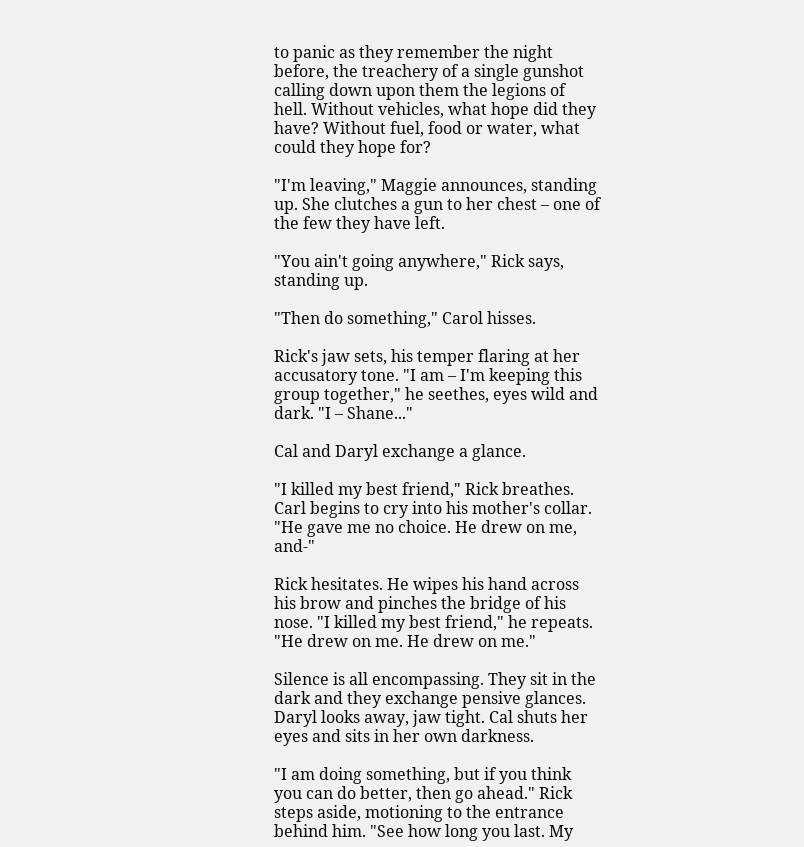to panic as they remember the night before, the treachery of a single gunshot calling down upon them the legions of hell. Without vehicles, what hope did they have? Without fuel, food or water, what could they hope for?

"I'm leaving," Maggie announces, standing up. She clutches a gun to her chest – one of the few they have left.

"You ain't going anywhere," Rick says, standing up.

"Then do something," Carol hisses.

Rick's jaw sets, his temper flaring at her accusatory tone. "I am – I'm keeping this group together," he seethes, eyes wild and dark. "I – Shane..."

Cal and Daryl exchange a glance.

"I killed my best friend," Rick breathes. Carl begins to cry into his mother's collar. "He gave me no choice. He drew on me, and-"

Rick hesitates. He wipes his hand across his brow and pinches the bridge of his nose. "I killed my best friend," he repeats. "He drew on me. He drew on me."

Silence is all encompassing. They sit in the dark and they exchange pensive glances. Daryl looks away, jaw tight. Cal shuts her eyes and sits in her own darkness.

"I am doing something, but if you think you can do better, then go ahead." Rick steps aside, motioning to the entrance behind him. "See how long you last. My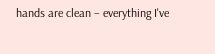hands are clean – everything I've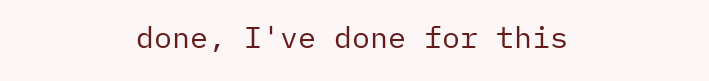done, I've done for this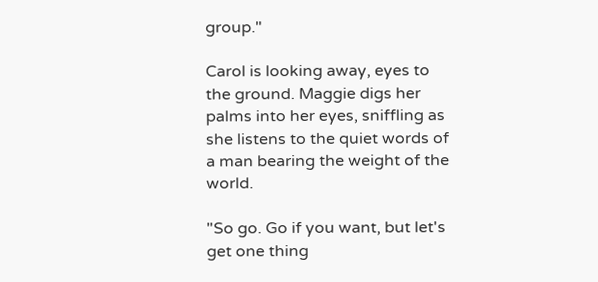group."

Carol is looking away, eyes to the ground. Maggie digs her palms into her eyes, sniffling as she listens to the quiet words of a man bearing the weight of the world.

"So go. Go if you want, but let's get one thing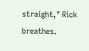straight," Rick breathes.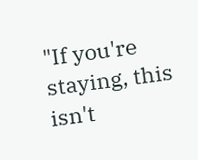"If you're staying, this isn't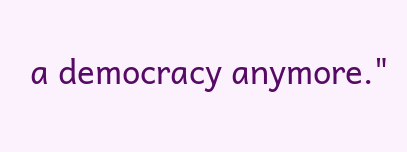a democracy anymore."